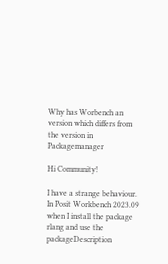Why has Worbench an version which differs from the version in Packagemanager

Hi Community!

I have a strange behaviour. In Posit Workbench 2023.09 when I install the package rlang and use the packageDescription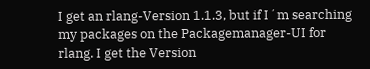I get an rlang-Version 1.1.3, but if I´m searching my packages on the Packagemanager-UI for rlang. I get the Version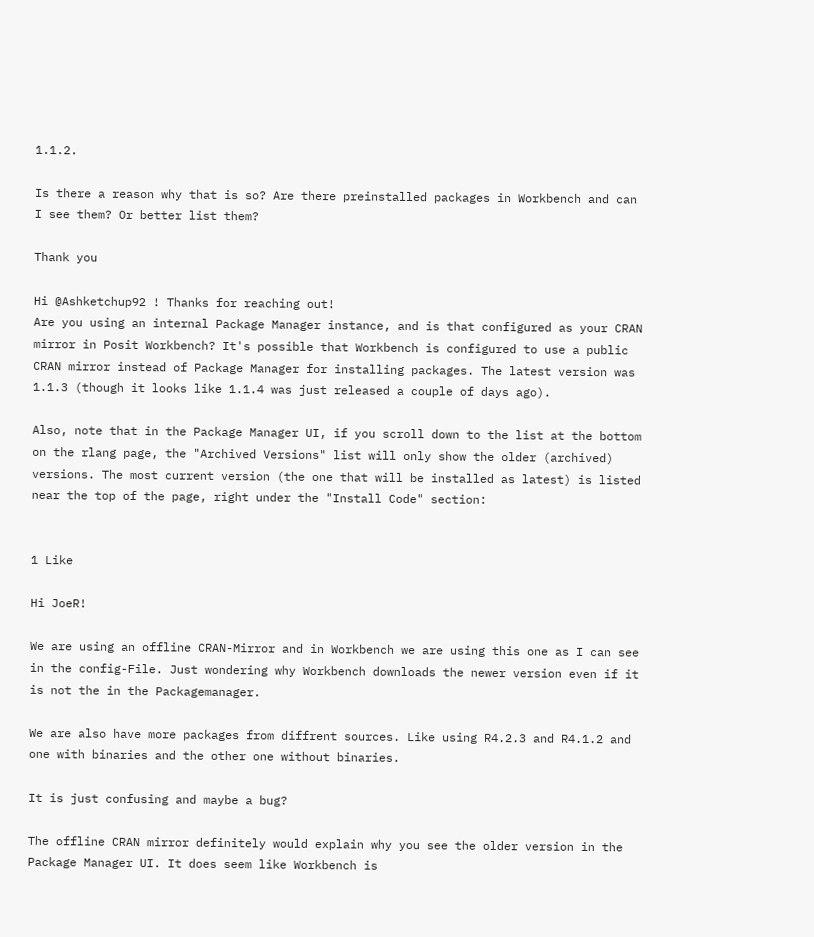1.1.2.

Is there a reason why that is so? Are there preinstalled packages in Workbench and can I see them? Or better list them?

Thank you

Hi @Ashketchup92 ! Thanks for reaching out!
Are you using an internal Package Manager instance, and is that configured as your CRAN mirror in Posit Workbench? It's possible that Workbench is configured to use a public CRAN mirror instead of Package Manager for installing packages. The latest version was 1.1.3 (though it looks like 1.1.4 was just released a couple of days ago).

Also, note that in the Package Manager UI, if you scroll down to the list at the bottom on the rlang page, the "Archived Versions" list will only show the older (archived) versions. The most current version (the one that will be installed as latest) is listed near the top of the page, right under the "Install Code" section:


1 Like

Hi JoeR!

We are using an offline CRAN-Mirror and in Workbench we are using this one as I can see in the config-File. Just wondering why Workbench downloads the newer version even if it is not the in the Packagemanager.

We are also have more packages from diffrent sources. Like using R4.2.3 and R4.1.2 and one with binaries and the other one without binaries.

It is just confusing and maybe a bug?

The offline CRAN mirror definitely would explain why you see the older version in the Package Manager UI. It does seem like Workbench is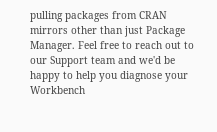pulling packages from CRAN mirrors other than just Package Manager. Feel free to reach out to our Support team and we'd be happy to help you diagnose your Workbench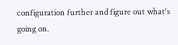configuration further and figure out what's going on.